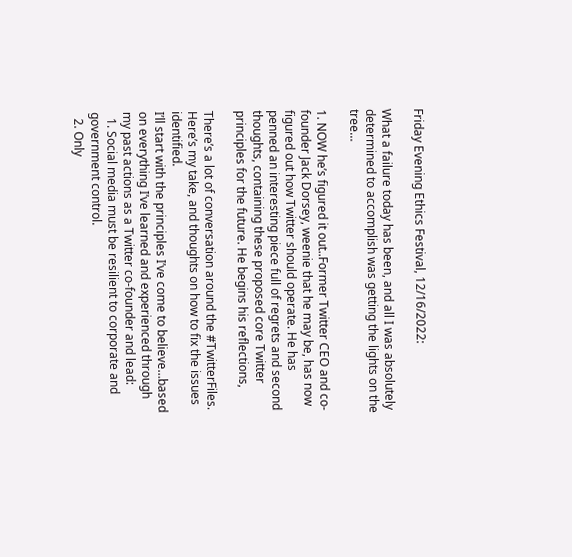Friday Evening Ethics Festival, 12/16/2022:

What a failure today has been, and all I was absolutely determined to accomplish was getting the lights on the tree…

1. NOW he’s figured it out..Former Twitter CEO and co-founder Jack Dorsey, weenie that he may be, has now figured out how Twitter should operate. He has penned an interesting piece full of regrets and second thoughts, containing these proposed core Twitter principles for the future. He begins his reflections,

There’s a lot of conversation around the #TwitterFiles. Here’s my take, and thoughts on how to fix the issues identified.
I’ll start with the principles I’ve come to believe…based on everything I’ve learned and experienced through my past actions as a Twitter co-founder and lead:
  1. Social media must be resilient to corporate and government control.
  2. Only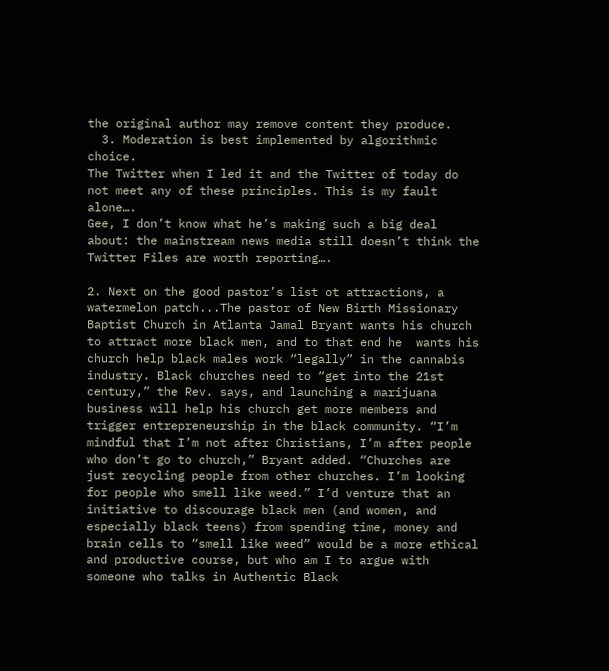the original author may remove content they produce.
  3. Moderation is best implemented by algorithmic choice.
The Twitter when I led it and the Twitter of today do not meet any of these principles. This is my fault alone….
Gee, I don’t know what he’s making such a big deal about: the mainstream news media still doesn’t think the Twitter Files are worth reporting….

2. Next on the good pastor’s list ot attractions, a watermelon patch...The pastor of New Birth Missionary Baptist Church in Atlanta Jamal Bryant wants his church to attract more black men, and to that end he  wants his church help black males work “legally” in the cannabis industry. Black churches need to “get into the 21st century,” the Rev. says, and launching a marijuana business will help his church get more members and trigger entrepreneurship in the black community. “I’m mindful that I’m not after Christians, I’m after people who don’t go to church,” Bryant added. “Churches are just recycling people from other churches. I’m looking for people who smell like weed.” I’d venture that an initiative to discourage black men (and women, and especially black teens) from spending time, money and brain cells to “smell like weed” would be a more ethical and productive course, but who am I to argue with someone who talks in Authentic Black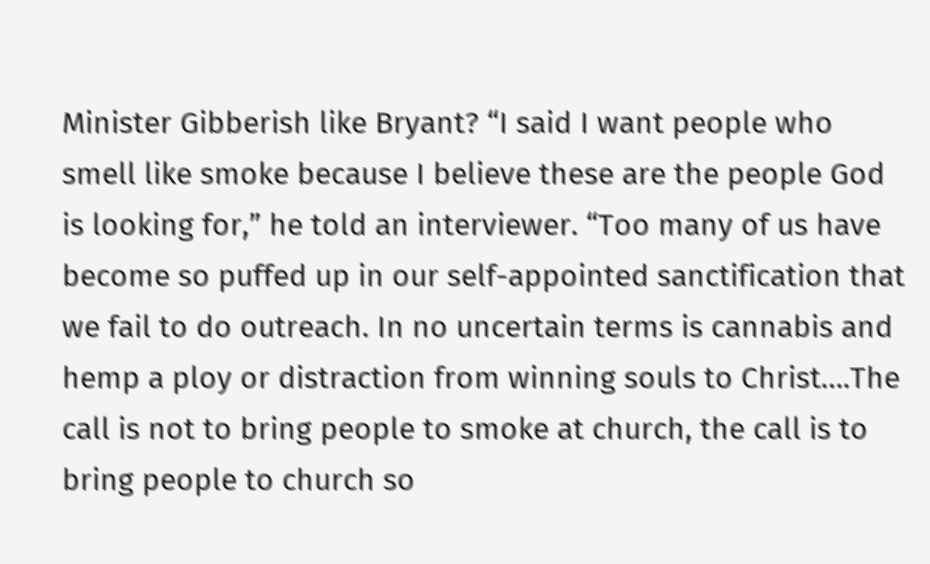Minister Gibberish like Bryant? “I said I want people who smell like smoke because I believe these are the people God is looking for,” he told an interviewer. “Too many of us have become so puffed up in our self-appointed sanctification that we fail to do outreach. In no uncertain terms is cannabis and hemp a ploy or distraction from winning souls to Christ….The call is not to bring people to smoke at church, the call is to bring people to church so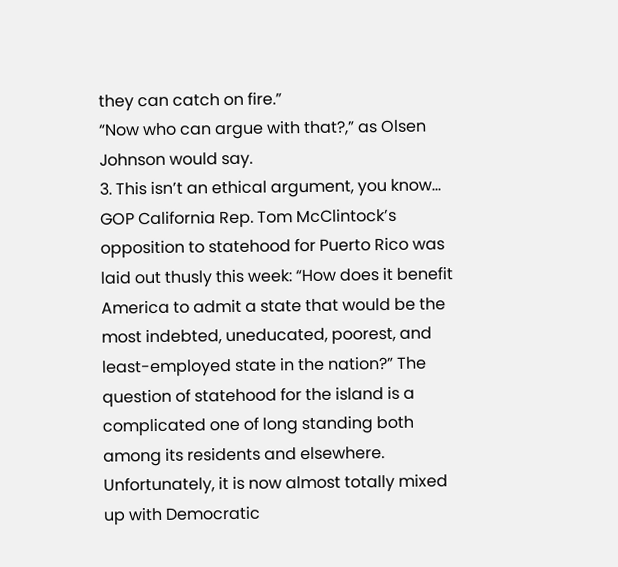they can catch on fire.”
“Now who can argue with that?,” as Olsen Johnson would say.
3. This isn’t an ethical argument, you know... GOP California Rep. Tom McClintock’s opposition to statehood for Puerto Rico was laid out thusly this week: “How does it benefit America to admit a state that would be the most indebted, uneducated, poorest, and least-employed state in the nation?” The question of statehood for the island is a complicated one of long standing both among its residents and elsewhere. Unfortunately, it is now almost totally mixed up with Democratic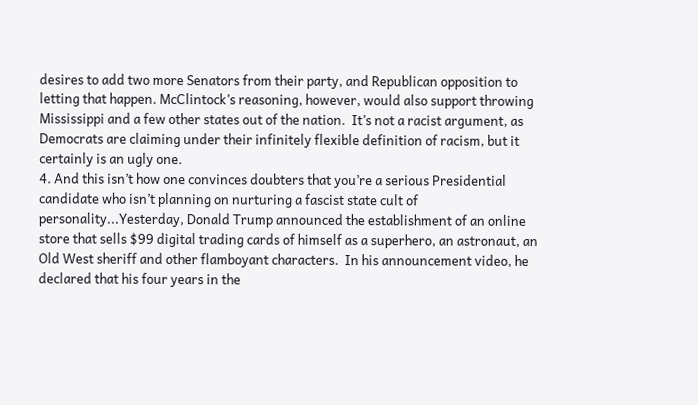desires to add two more Senators from their party, and Republican opposition to letting that happen. McClintock’s reasoning, however, would also support throwing Mississippi and a few other states out of the nation.  It’s not a racist argument, as Democrats are claiming under their infinitely flexible definition of racism, but it certainly is an ugly one.
4. And this isn’t how one convinces doubters that you’re a serious Presidential candidate who isn’t planning on nurturing a fascist state cult of personality...Yesterday, Donald Trump announced the establishment of an online store that sells $99 digital trading cards of himself as a superhero, an astronaut, an Old West sheriff and other flamboyant characters.  In his announcement video, he declared that his four years in the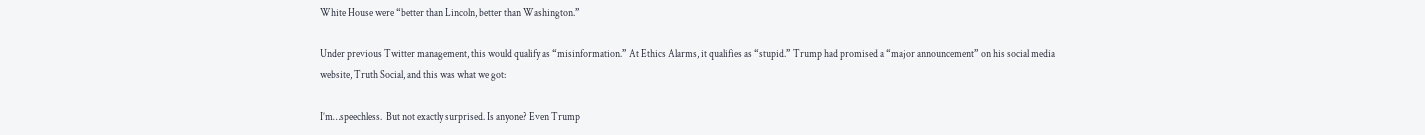White House were “better than Lincoln, better than Washington.”

Under previous Twitter management, this would qualify as “misinformation.” At Ethics Alarms, it qualifies as “stupid.” Trump had promised a “major announcement” on his social media website, Truth Social, and this was what we got:

I’m…speechless.  But not exactly surprised. Is anyone? Even Trump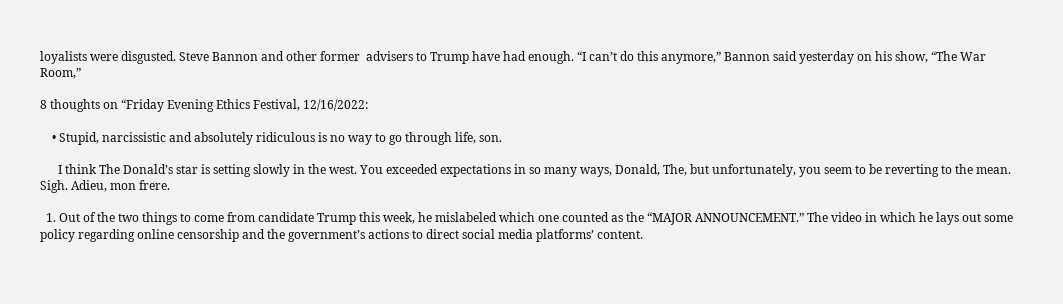loyalists were disgusted. Steve Bannon and other former  advisers to Trump have had enough. “I can’t do this anymore,” Bannon said yesterday on his show, “The War Room,”

8 thoughts on “Friday Evening Ethics Festival, 12/16/2022:

    • Stupid, narcissistic and absolutely ridiculous is no way to go through life, son.

      I think The Donald’s star is setting slowly in the west. You exceeded expectations in so many ways, Donald, The, but unfortunately, you seem to be reverting to the mean. Sigh. Adieu, mon frere.

  1. Out of the two things to come from candidate Trump this week, he mislabeled which one counted as the “MAJOR ANNOUNCEMENT.” The video in which he lays out some policy regarding online censorship and the government’s actions to direct social media platforms’ content.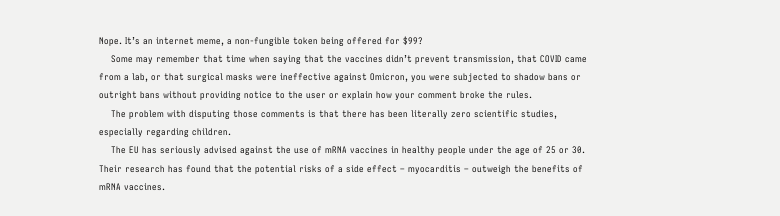Nope. It’s an internet meme, a non-fungible token being offered for $99?
    Some may remember that time when saying that the vaccines didn’t prevent transmission, that COVID came from a lab, or that surgical masks were ineffective against Omicron, you were subjected to shadow bans or outright bans without providing notice to the user or explain how your comment broke the rules.
    The problem with disputing those comments is that there has been literally zero scientific studies, especially regarding children.
    The EU has seriously advised against the use of mRNA vaccines in healthy people under the age of 25 or 30. Their research has found that the potential risks of a side effect – myocarditis – outweigh the benefits of mRNA vaccines.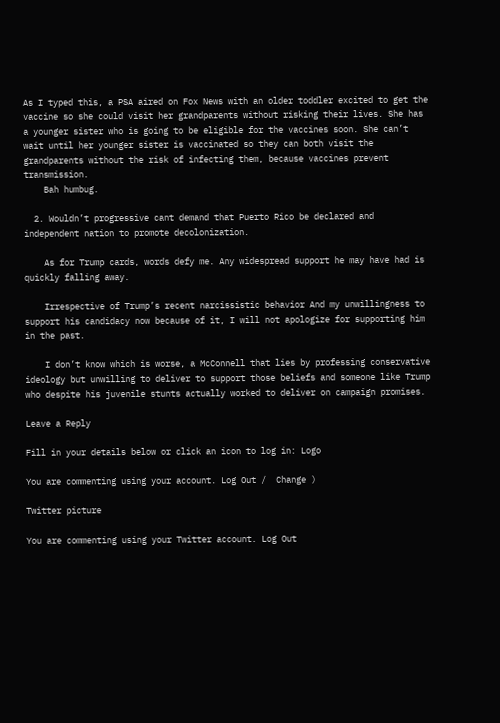As I typed this, a PSA aired on Fox News with an older toddler excited to get the vaccine so she could visit her grandparents without risking their lives. She has a younger sister who is going to be eligible for the vaccines soon. She can’t wait until her younger sister is vaccinated so they can both visit the grandparents without the risk of infecting them, because vaccines prevent transmission.
    Bah humbug.

  2. Wouldn’t progressive cant demand that Puerto Rico be declared and independent nation to promote decolonization.

    As for Trump cards, words defy me. Any widespread support he may have had is quickly falling away.

    Irrespective of Trump’s recent narcissistic behavior And my unwillingness to support his candidacy now because of it, I will not apologize for supporting him in the past.

    I don’t know which is worse, a McConnell that lies by professing conservative ideology but unwilling to deliver to support those beliefs and someone like Trump who despite his juvenile stunts actually worked to deliver on campaign promises.

Leave a Reply

Fill in your details below or click an icon to log in: Logo

You are commenting using your account. Log Out /  Change )

Twitter picture

You are commenting using your Twitter account. Log Out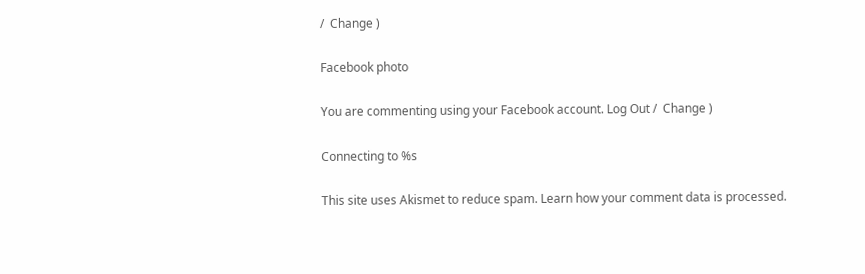/  Change )

Facebook photo

You are commenting using your Facebook account. Log Out /  Change )

Connecting to %s

This site uses Akismet to reduce spam. Learn how your comment data is processed.